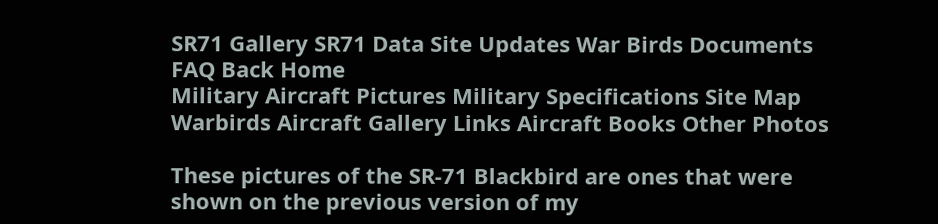SR71 Gallery SR71 Data Site Updates War Birds Documents FAQ Back Home
Military Aircraft Pictures Military Specifications Site Map Warbirds Aircraft Gallery Links Aircraft Books Other Photos

These pictures of the SR-71 Blackbird are ones that were shown on the previous version of my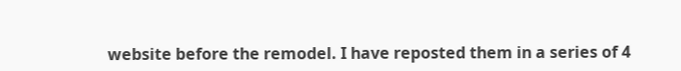website before the remodel. I have reposted them in a series of 4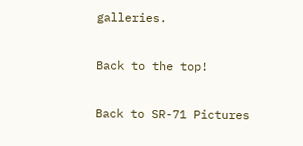galleries.

Back to the top!

Back to SR-71 Pictures